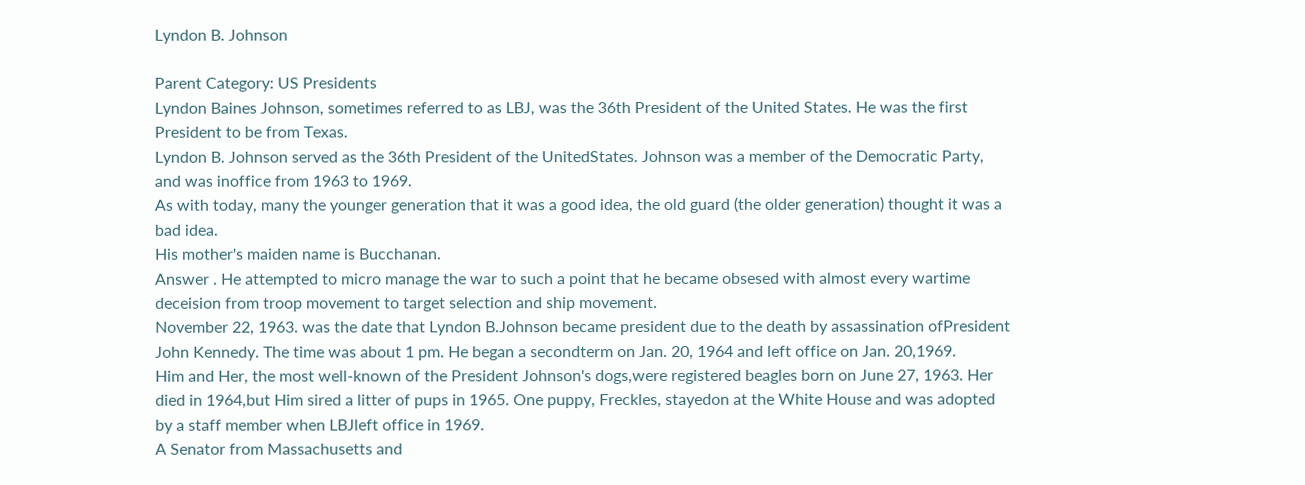Lyndon B. Johnson

Parent Category: US Presidents
Lyndon Baines Johnson, sometimes referred to as LBJ, was the 36th President of the United States. He was the first President to be from Texas.
Lyndon B. Johnson served as the 36th President of the UnitedStates. Johnson was a member of the Democratic Party, and was inoffice from 1963 to 1969.
As with today, many the younger generation that it was a good idea, the old guard (the older generation) thought it was a bad idea.
His mother's maiden name is Bucchanan.
Answer . He attempted to micro manage the war to such a point that he became obsesed with almost every wartime deceision from troop movement to target selection and ship movement.
November 22, 1963. was the date that Lyndon B.Johnson became president due to the death by assassination ofPresident John Kennedy. The time was about 1 pm. He began a secondterm on Jan. 20, 1964 and left office on Jan. 20,1969.
Him and Her, the most well-known of the President Johnson's dogs,were registered beagles born on June 27, 1963. Her died in 1964,but Him sired a litter of pups in 1965. One puppy, Freckles, stayedon at the White House and was adopted by a staff member when LBJleft office in 1969.
A Senator from Massachusetts and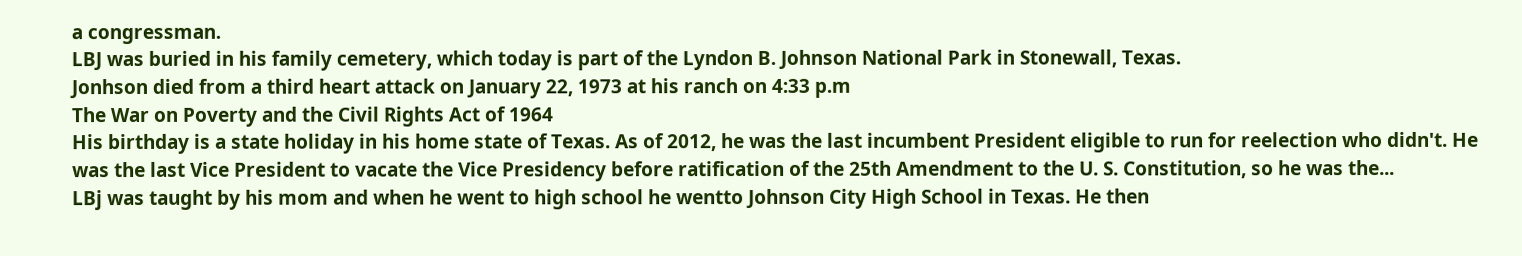a congressman.
LBJ was buried in his family cemetery, which today is part of the Lyndon B. Johnson National Park in Stonewall, Texas.
Jonhson died from a third heart attack on January 22, 1973 at his ranch on 4:33 p.m
The War on Poverty and the Civil Rights Act of 1964
His birthday is a state holiday in his home state of Texas. As of 2012, he was the last incumbent President eligible to run for reelection who didn't. He was the last Vice President to vacate the Vice Presidency before ratification of the 25th Amendment to the U. S. Constitution, so he was the...
LBj was taught by his mom and when he went to high school he wentto Johnson City High School in Texas. He then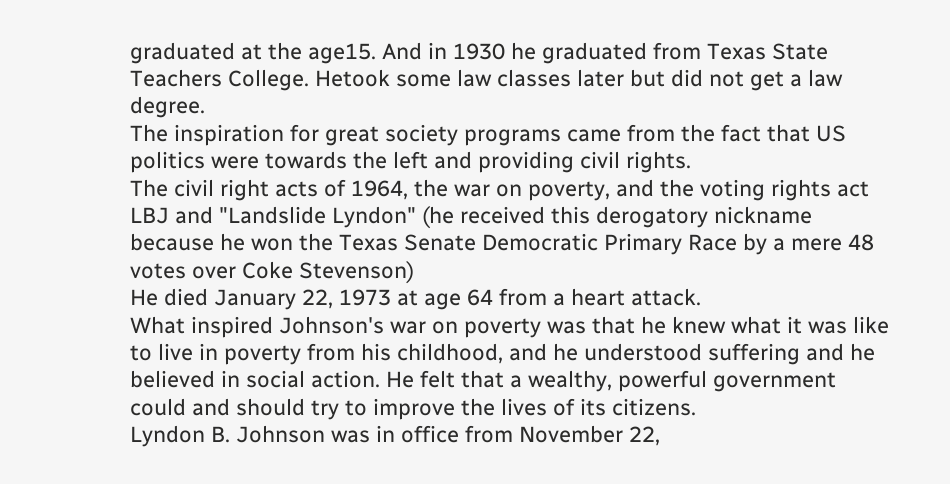graduated at the age15. And in 1930 he graduated from Texas State Teachers College. Hetook some law classes later but did not get a law degree.
The inspiration for great society programs came from the fact that US politics were towards the left and providing civil rights.
The civil right acts of 1964, the war on poverty, and the voting rights act
LBJ and "Landslide Lyndon" (he received this derogatory nickname because he won the Texas Senate Democratic Primary Race by a mere 48 votes over Coke Stevenson)
He died January 22, 1973 at age 64 from a heart attack.
What inspired Johnson's war on poverty was that he knew what it was like to live in poverty from his childhood, and he understood suffering and he believed in social action. He felt that a wealthy, powerful government could and should try to improve the lives of its citizens.
Lyndon B. Johnson was in office from November 22,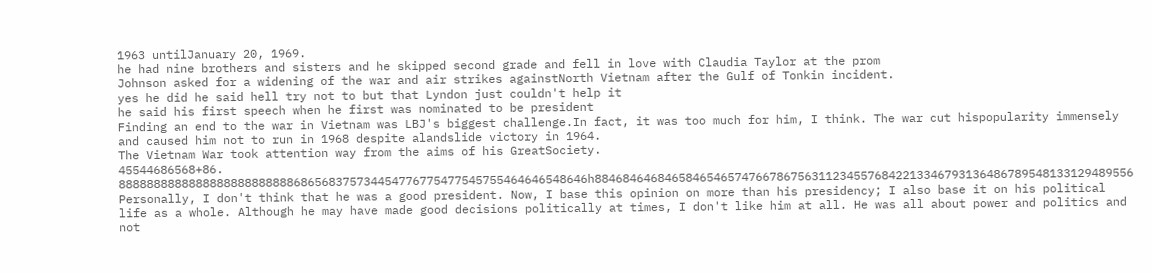1963 untilJanuary 20, 1969.
he had nine brothers and sisters and he skipped second grade and fell in love with Claudia Taylor at the prom
Johnson asked for a widening of the war and air strikes againstNorth Vietnam after the Gulf of Tonkin incident.
yes he did he said hell try not to but that Lyndon just couldn't help it
he said his first speech when he first was nominated to be president
Finding an end to the war in Vietnam was LBJ's biggest challenge.In fact, it was too much for him, I think. The war cut hispopularity immensely and caused him not to run in 1968 despite alandslide victory in 1964.
The Vietnam War took attention way from the aims of his GreatSociety.
45544686568+86. 8888888888888888888888888686568375734454776775477545755464646548646h88468464684658465465747667867563112345576842213346793136486789548133129489556
Personally, I don't think that he was a good president. Now, I base this opinion on more than his presidency; I also base it on his political life as a whole. Although he may have made good decisions politically at times, I don't like him at all. He was all about power and politics and not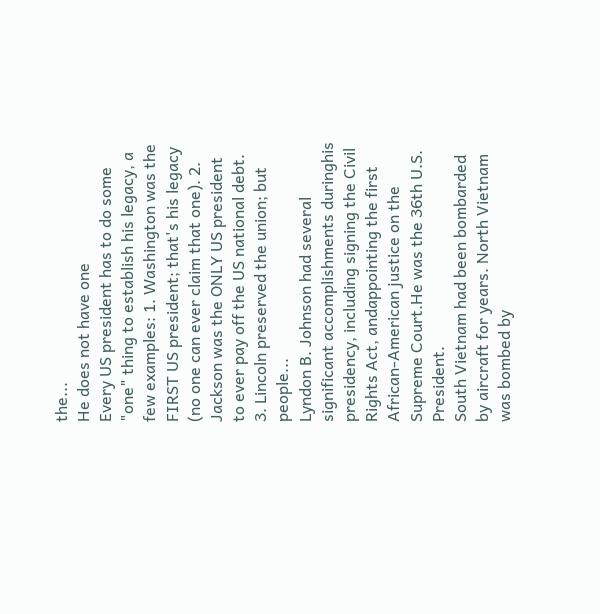the...
He does not have one
Every US president has to do some "one" thing to establish his legacy, a few examples: 1. Washington was the FIRST US president; that's his legacy (no one can ever claim that one). 2. Jackson was the ONLY US president to ever pay off the US national debt. 3. Lincoln preserved the union; but people...
Lyndon B. Johnson had several significant accomplishments duringhis presidency, including signing the Civil Rights Act, andappointing the first African-American justice on the Supreme Court.He was the 36th U.S. President.
South Vietnam had been bombarded by aircraft for years. North Vietnam was bombed by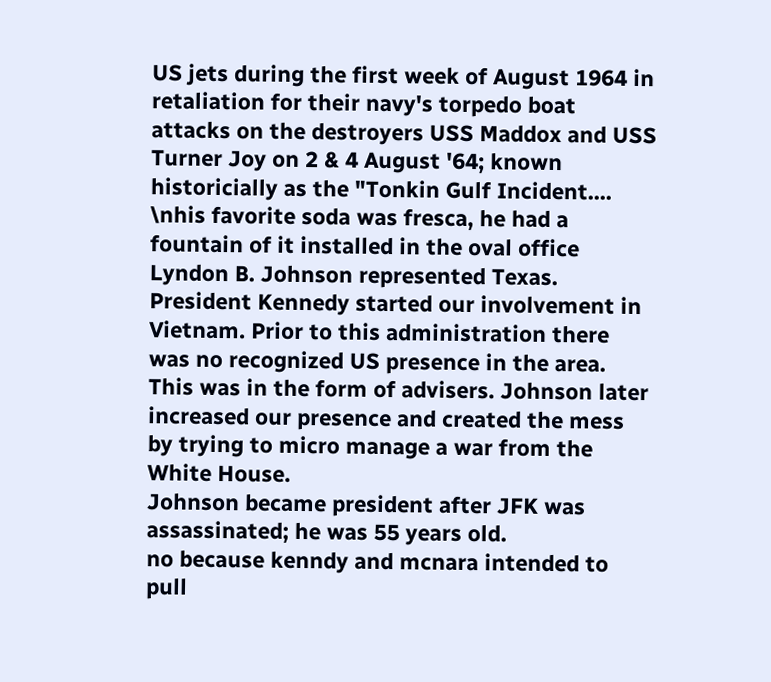US jets during the first week of August 1964 in retaliation for their navy's torpedo boat attacks on the destroyers USS Maddox and USS Turner Joy on 2 & 4 August '64; known historicially as the "Tonkin Gulf Incident....
\nhis favorite soda was fresca, he had a fountain of it installed in the oval office
Lyndon B. Johnson represented Texas.
President Kennedy started our involvement in Vietnam. Prior to this administration there was no recognized US presence in the area. This was in the form of advisers. Johnson later increased our presence and created the mess by trying to micro manage a war from the White House.
Johnson became president after JFK was assassinated; he was 55 years old.
no because kenndy and mcnara intended to pull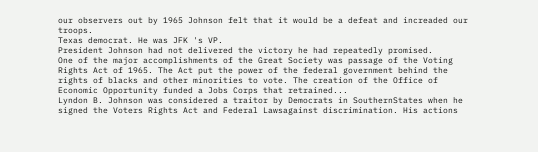our observers out by 1965 Johnson felt that it would be a defeat and increaded our troops.
Texas democrat. He was JFK 's VP.
President Johnson had not delivered the victory he had repeatedly promised.
One of the major accomplishments of the Great Society was passage of the Voting Rights Act of 1965. The Act put the power of the federal government behind the rights of blacks and other minorities to vote. The creation of the Office of Economic Opportunity funded a Jobs Corps that retrained...
Lyndon B. Johnson was considered a traitor by Democrats in SouthernStates when he signed the Voters Rights Act and Federal Lawsagainst discrimination. His actions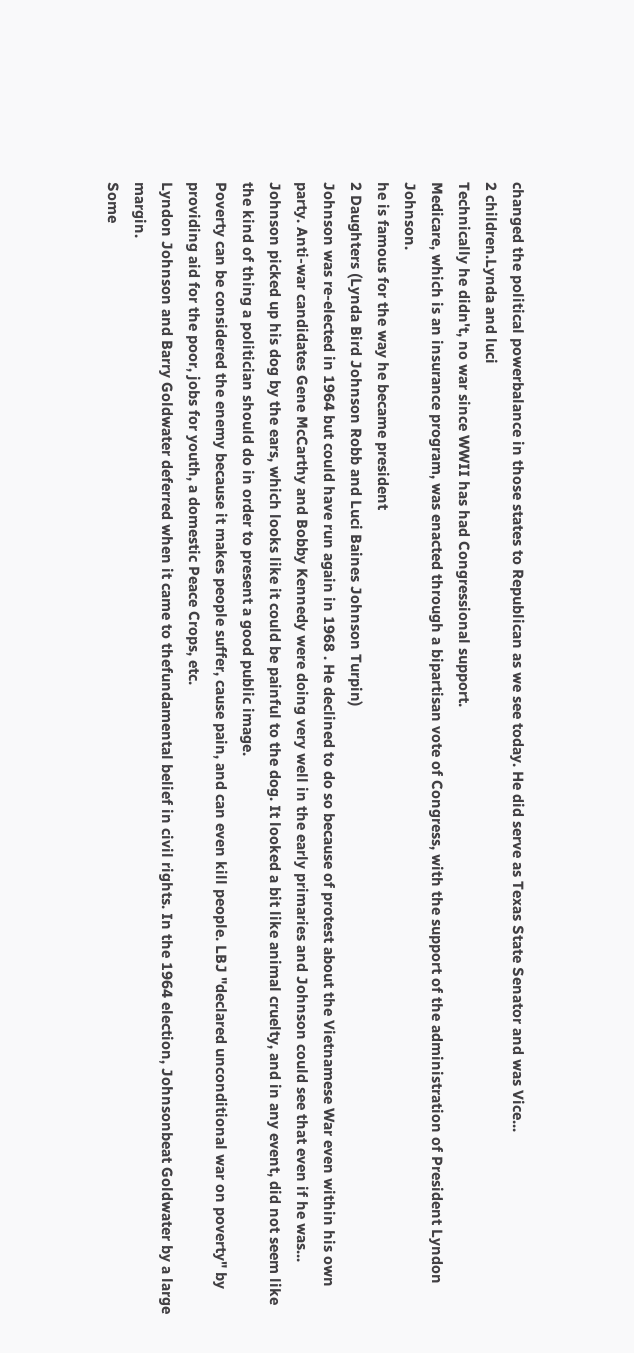changed the political powerbalance in those states to Republican as we see today. He did serve as Texas State Senator and was Vice...
2 children.Lynda and luci
Technically he didn't, no war since WWII has had Congressional support.
Medicare, which is an insurance program, was enacted through a bipartisan vote of Congress, with the support of the administration of President Lyndon Johnson.
he is famous for the way he became president
2 Daughters (Lynda Bird Johnson Robb and Luci Baines Johnson Turpin)
Johnson was re-elected in 1964 but could have run again in 1968 . He declined to do so because of protest about the Vietnamese War even within his own party. Anti-war candidates Gene McCarthy and Bobby Kennedy were doing very well in the early primaries and Johnson could see that even if he was...
Johnson picked up his dog by the ears, which looks like it could be painful to the dog. It looked a bit like animal cruelty, and in any event, did not seem like the kind of thing a politician should do in order to present a good public image.
Poverty can be considered the enemy because it makes people suffer, cause pain, and can even kill people. LBJ "declared unconditional war on poverty" by providing aid for the poor, jobs for youth, a domestic Peace Crops, etc.
Lyndon Johnson and Barry Goldwater deferred when it came to thefundamental belief in civil rights. In the 1964 election, Johnsonbeat Goldwater by a large margin.
Some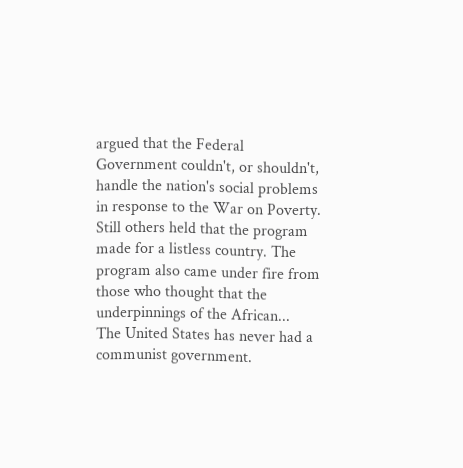argued that the Federal Government couldn't, or shouldn't, handle the nation's social problems in response to the War on Poverty. Still others held that the program made for a listless country. The program also came under fire from those who thought that the underpinnings of the African...
The United States has never had a communist government.